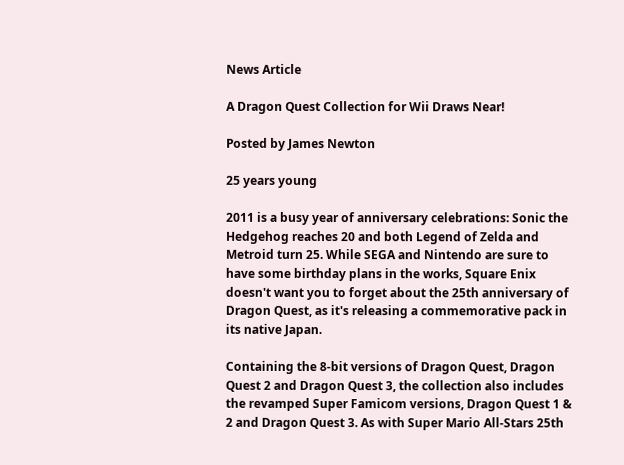News Article

A Dragon Quest Collection for Wii Draws Near!

Posted by James Newton

25 years young

2011 is a busy year of anniversary celebrations: Sonic the Hedgehog reaches 20 and both Legend of Zelda and Metroid turn 25. While SEGA and Nintendo are sure to have some birthday plans in the works, Square Enix doesn't want you to forget about the 25th anniversary of Dragon Quest, as it's releasing a commemorative pack in its native Japan.

Containing the 8-bit versions of Dragon Quest, Dragon Quest 2 and Dragon Quest 3, the collection also includes the revamped Super Famicom versions, Dragon Quest 1 & 2 and Dragon Quest 3. As with Super Mario All-Stars 25th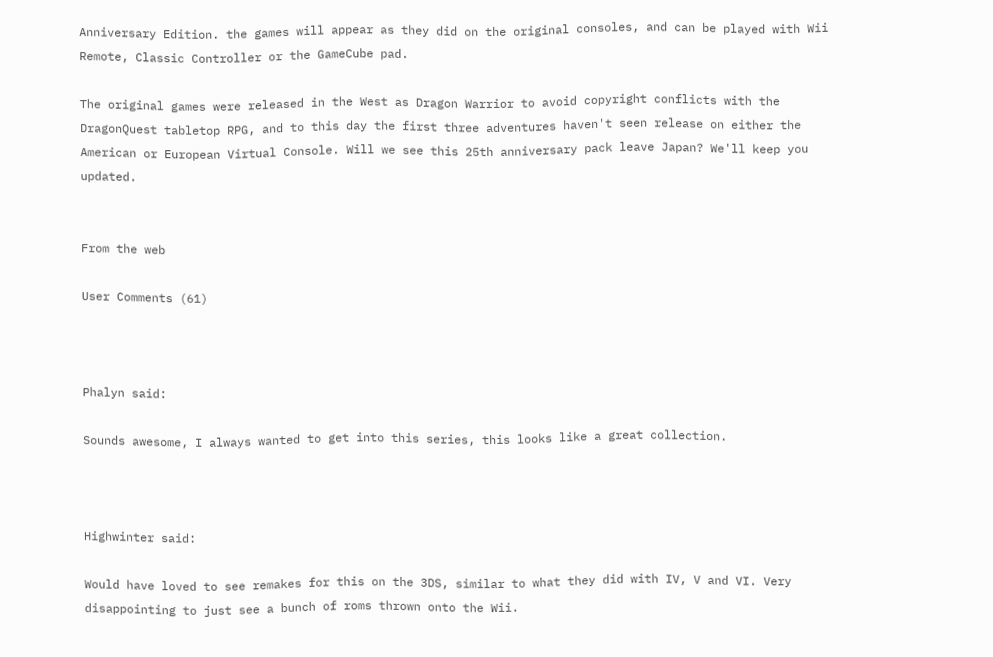Anniversary Edition. the games will appear as they did on the original consoles, and can be played with Wii Remote, Classic Controller or the GameCube pad.

The original games were released in the West as Dragon Warrior to avoid copyright conflicts with the DragonQuest tabletop RPG, and to this day the first three adventures haven't seen release on either the American or European Virtual Console. Will we see this 25th anniversary pack leave Japan? We'll keep you updated.


From the web

User Comments (61)



Phalyn said:

Sounds awesome, I always wanted to get into this series, this looks like a great collection.



Highwinter said:

Would have loved to see remakes for this on the 3DS, similar to what they did with IV, V and VI. Very disappointing to just see a bunch of roms thrown onto the Wii.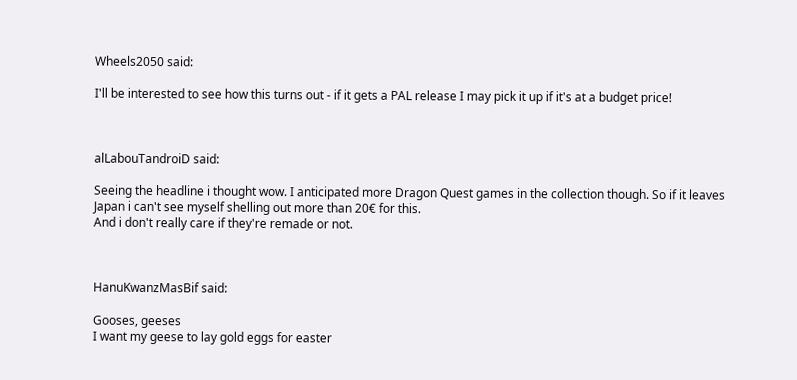Wheels2050 said:

I'll be interested to see how this turns out - if it gets a PAL release I may pick it up if it's at a budget price!



alLabouTandroiD said:

Seeing the headline i thought wow. I anticipated more Dragon Quest games in the collection though. So if it leaves Japan i can't see myself shelling out more than 20€ for this.
And i don't really care if they're remade or not.



HanuKwanzMasBif said:

Gooses, geeses
I want my geese to lay gold eggs for easter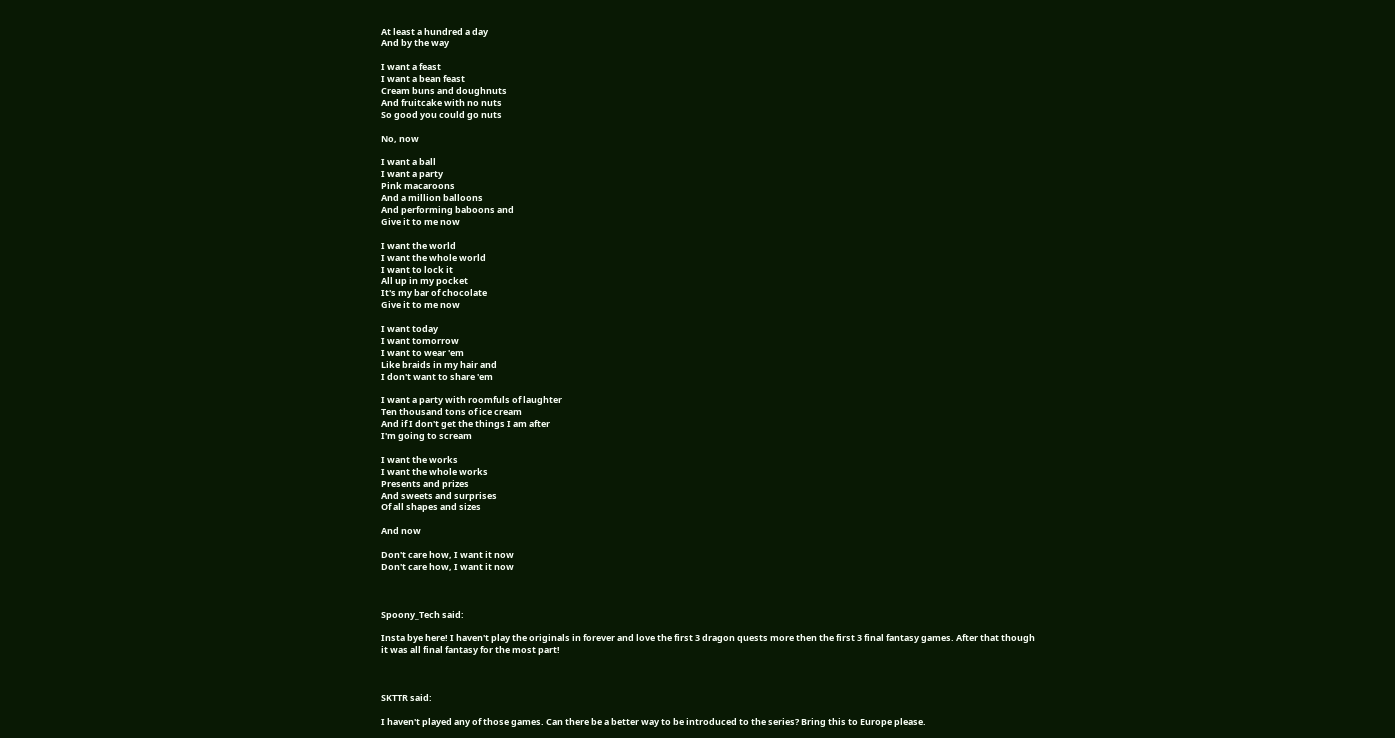At least a hundred a day
And by the way

I want a feast
I want a bean feast
Cream buns and doughnuts
And fruitcake with no nuts
So good you could go nuts

No, now

I want a ball
I want a party
Pink macaroons
And a million balloons
And performing baboons and
Give it to me now

I want the world
I want the whole world
I want to lock it
All up in my pocket
It's my bar of chocolate
Give it to me now

I want today
I want tomorrow
I want to wear 'em
Like braids in my hair and
I don't want to share 'em

I want a party with roomfuls of laughter
Ten thousand tons of ice cream
And if I don't get the things I am after
I'm going to scream

I want the works
I want the whole works
Presents and prizes
And sweets and surprises
Of all shapes and sizes

And now

Don't care how, I want it now
Don't care how, I want it now



Spoony_Tech said:

Insta bye here! I haven't play the originals in forever and love the first 3 dragon quests more then the first 3 final fantasy games. After that though it was all final fantasy for the most part!



SKTTR said:

I haven't played any of those games. Can there be a better way to be introduced to the series? Bring this to Europe please.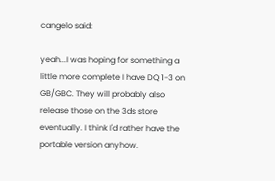cangelo said:

yeah...I was hoping for something a little more complete I have DQ 1-3 on GB/GBC. They will probably also release those on the 3ds store eventually. I think I'd rather have the portable version anyhow.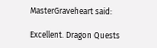MasterGraveheart said:

Excellent. Dragon Quests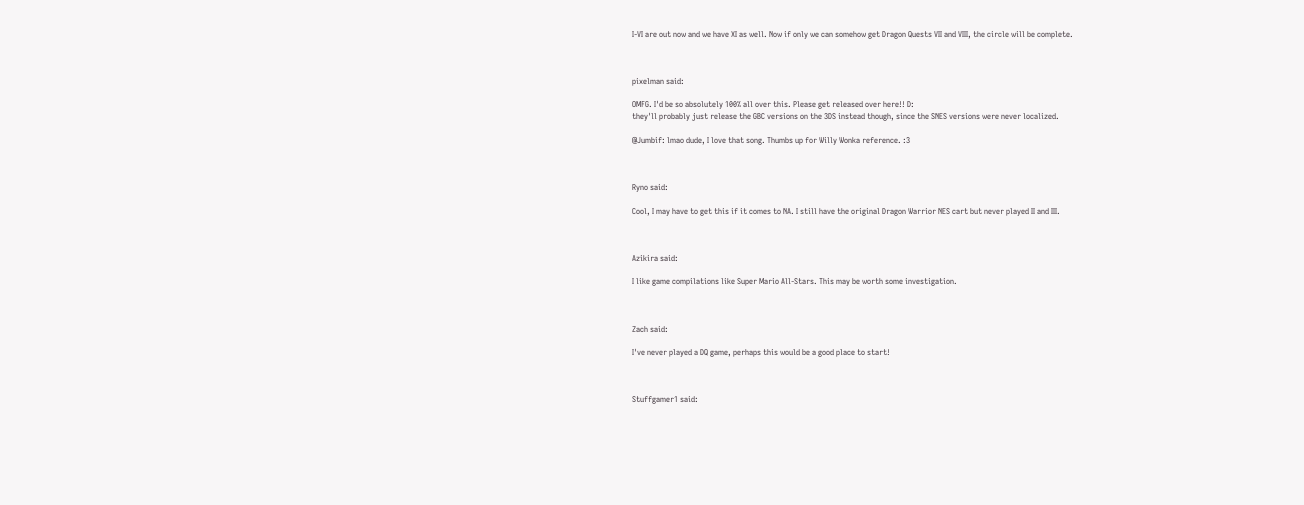I-VI are out now and we have XI as well. Now if only we can somehow get Dragon Quests VII and VIII, the circle will be complete.



pixelman said:

OMFG. I'd be so absolutely 100% all over this. Please get released over here!! D:
they'll probably just release the GBC versions on the 3DS instead though, since the SNES versions were never localized.

@Jumbif: lmao dude, I love that song. Thumbs up for Willy Wonka reference. :3



Ryno said:

Cool, I may have to get this if it comes to NA. I still have the original Dragon Warrior NES cart but never played II and III.



Azikira said:

I like game compilations like Super Mario All-Stars. This may be worth some investigation.



Zach said:

I've never played a DQ game, perhaps this would be a good place to start!



Stuffgamer1 said: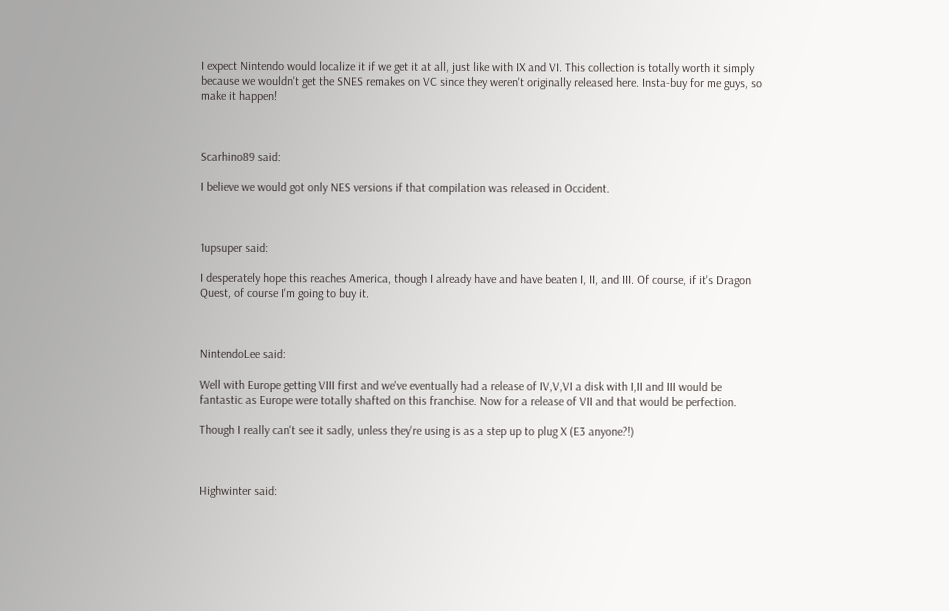I expect Nintendo would localize it if we get it at all, just like with IX and VI. This collection is totally worth it simply because we wouldn't get the SNES remakes on VC since they weren't originally released here. Insta-buy for me guys, so make it happen!



Scarhino89 said:

I believe we would got only NES versions if that compilation was released in Occident.



1upsuper said:

I desperately hope this reaches America, though I already have and have beaten I, II, and III. Of course, if it's Dragon Quest, of course I'm going to buy it.



NintendoLee said:

Well with Europe getting VIII first and we've eventually had a release of IV,V,VI a disk with I,II and III would be fantastic as Europe were totally shafted on this franchise. Now for a release of VII and that would be perfection.

Though I really can't see it sadly, unless they're using is as a step up to plug X (E3 anyone?!)



Highwinter said: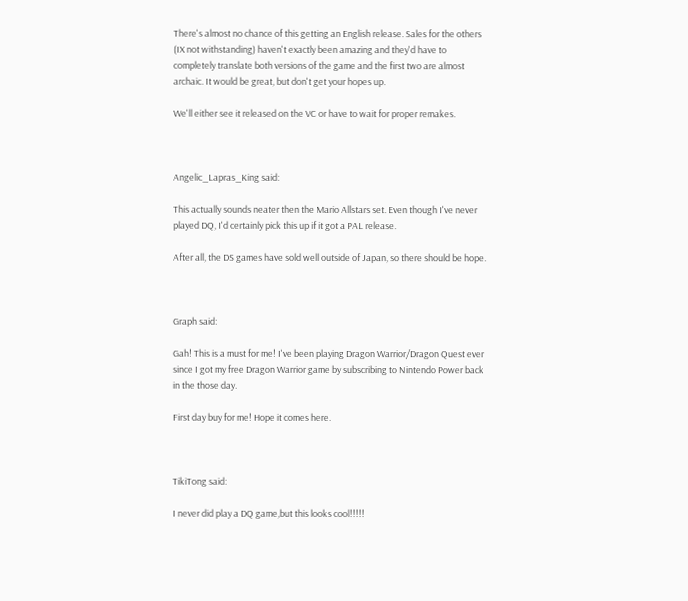There's almost no chance of this getting an English release. Sales for the others (IX not withstanding) haven't exactly been amazing and they'd have to completely translate both versions of the game and the first two are almost archaic. It would be great, but don't get your hopes up.

We'll either see it released on the VC or have to wait for proper remakes.



Angelic_Lapras_King said:

This actually sounds neater then the Mario Allstars set. Even though I've never played DQ, I'd certainly pick this up if it got a PAL release.

After all, the DS games have sold well outside of Japan, so there should be hope.



Graph said:

Gah! This is a must for me! I've been playing Dragon Warrior/Dragon Quest ever since I got my free Dragon Warrior game by subscribing to Nintendo Power back in the those day.

First day buy for me! Hope it comes here.



TikiTong said:

I never did play a DQ game,but this looks cool!!!!!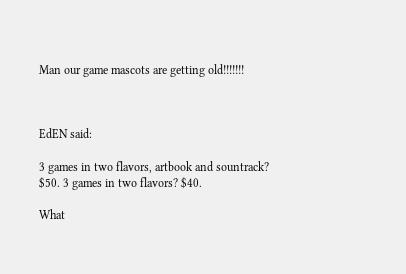Man our game mascots are getting old!!!!!!!



EdEN said:

3 games in two flavors, artbook and sountrack? $50. 3 games in two flavors? $40.

What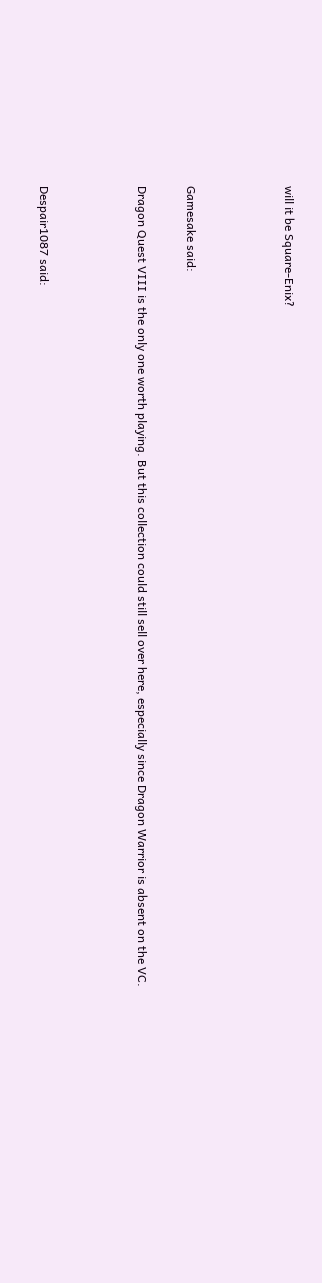will it be Square-Enix?



Gamesake said:

Dragon Quest VIII is the only one worth playing. But this collection could still sell over here, especially since Dragon Warrior is absent on the VC.



Despair1087 said: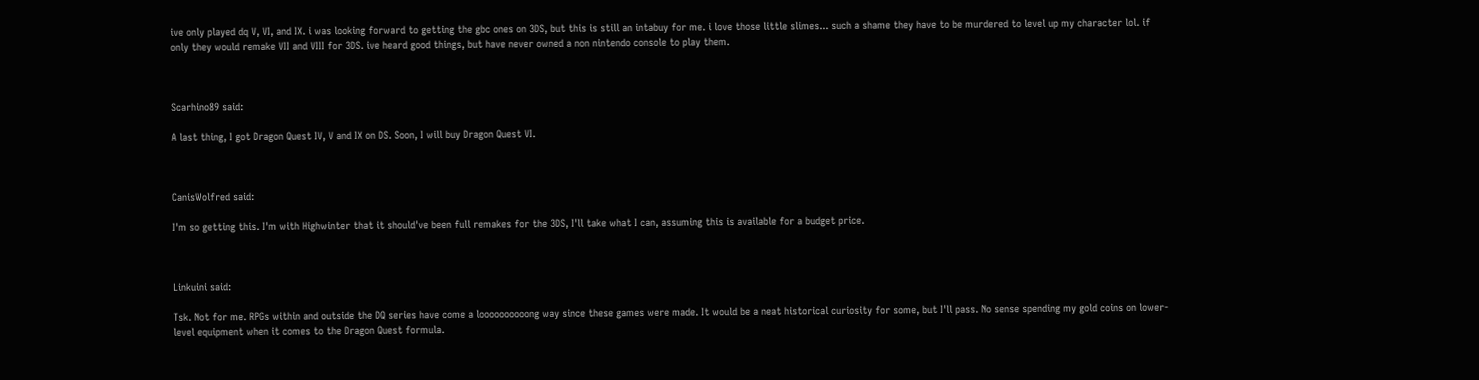ive only played dq V, VI, and IX. i was looking forward to getting the gbc ones on 3DS, but this is still an intabuy for me. i love those little slimes... such a shame they have to be murdered to level up my character lol. if only they would remake VII and VIII for 3DS. ive heard good things, but have never owned a non nintendo console to play them.



Scarhino89 said:

A last thing, I got Dragon Quest IV, V and IX on DS. Soon, I will buy Dragon Quest VI.



CanisWolfred said:

I'm so getting this. I'm with Highwinter that it should've been full remakes for the 3DS, I'll take what I can, assuming this is available for a budget price.



Linkuini said:

Tsk. Not for me. RPGs within and outside the DQ series have come a loooooooooong way since these games were made. It would be a neat historical curiosity for some, but I'll pass. No sense spending my gold coins on lower-level equipment when it comes to the Dragon Quest formula.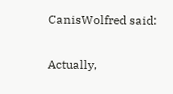CanisWolfred said:

Actually,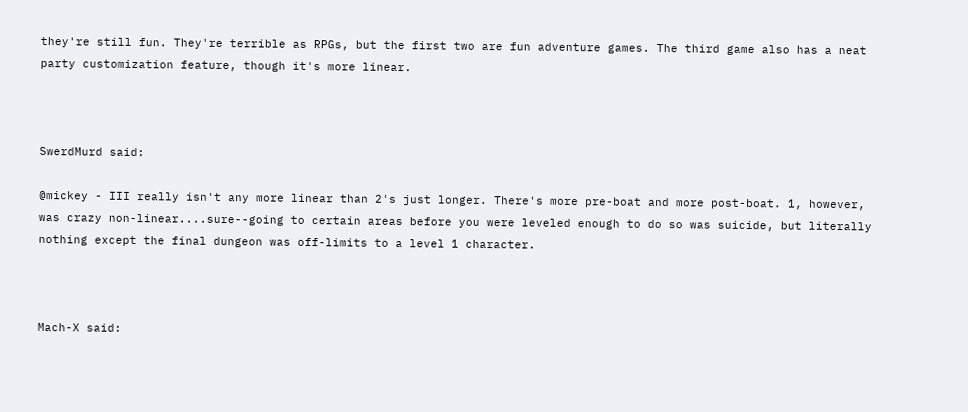they're still fun. They're terrible as RPGs, but the first two are fun adventure games. The third game also has a neat party customization feature, though it's more linear.



SwerdMurd said:

@mickey - III really isn't any more linear than 2's just longer. There's more pre-boat and more post-boat. 1, however, was crazy non-linear....sure--going to certain areas before you were leveled enough to do so was suicide, but literally nothing except the final dungeon was off-limits to a level 1 character.



Mach-X said: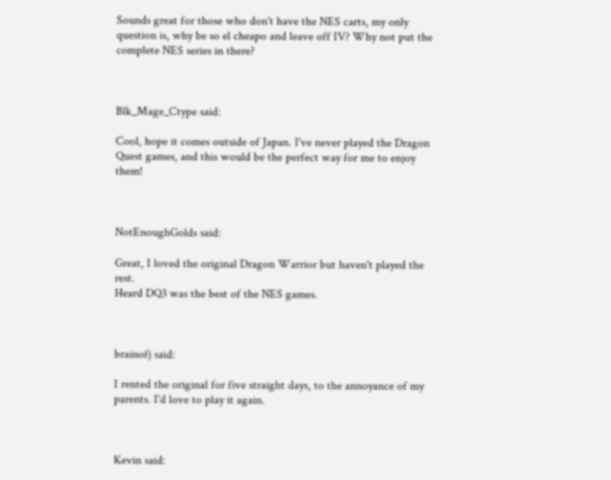Sounds great for those who don't have the NES carts, my only question is, why be so el cheapo and leave off IV? Why not put the complete NES series in there?



Blk_Mage_Ctype said:

Cool, hope it comes outside of Japan. I've never played the Dragon Quest games, and this would be the perfect way for me to enjoy them!



NotEnoughGolds said:

Great, I loved the original Dragon Warrior but haven't played the rest.
Heard DQ3 was the best of the NES games.



brainofj said:

I rented the original for five straight days, to the annoyance of my parents. I'd love to play it again.



Kevin said: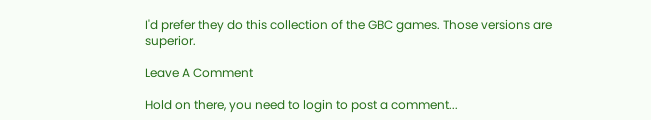I'd prefer they do this collection of the GBC games. Those versions are superior.

Leave A Comment

Hold on there, you need to login to post a comment...